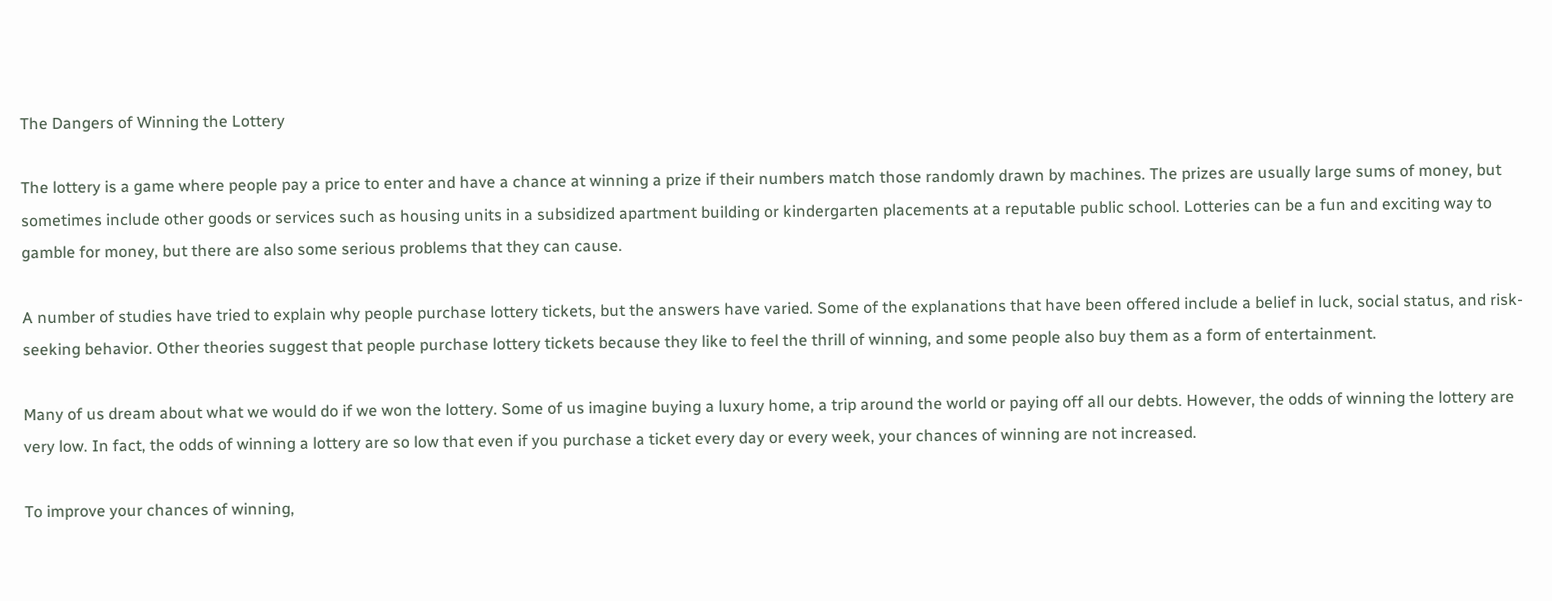The Dangers of Winning the Lottery

The lottery is a game where people pay a price to enter and have a chance at winning a prize if their numbers match those randomly drawn by machines. The prizes are usually large sums of money, but sometimes include other goods or services such as housing units in a subsidized apartment building or kindergarten placements at a reputable public school. Lotteries can be a fun and exciting way to gamble for money, but there are also some serious problems that they can cause.

A number of studies have tried to explain why people purchase lottery tickets, but the answers have varied. Some of the explanations that have been offered include a belief in luck, social status, and risk-seeking behavior. Other theories suggest that people purchase lottery tickets because they like to feel the thrill of winning, and some people also buy them as a form of entertainment.

Many of us dream about what we would do if we won the lottery. Some of us imagine buying a luxury home, a trip around the world or paying off all our debts. However, the odds of winning the lottery are very low. In fact, the odds of winning a lottery are so low that even if you purchase a ticket every day or every week, your chances of winning are not increased.

To improve your chances of winning,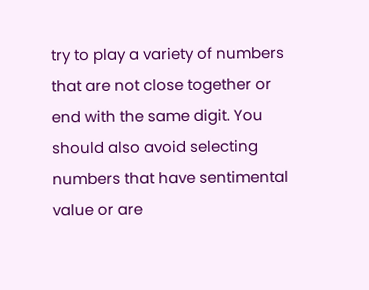try to play a variety of numbers that are not close together or end with the same digit. You should also avoid selecting numbers that have sentimental value or are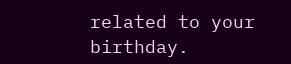related to your birthday.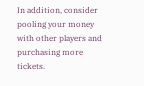In addition, consider pooling your money with other players and purchasing more tickets.